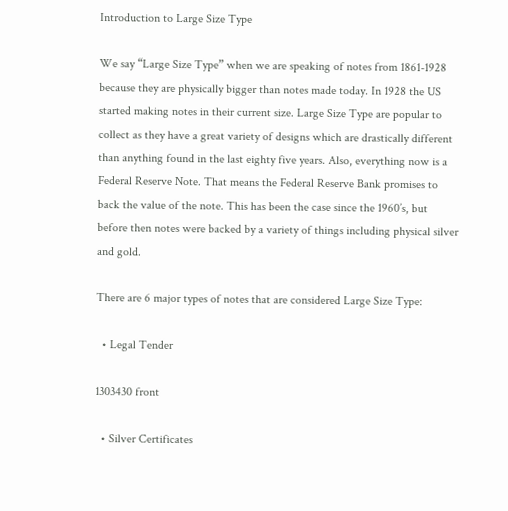Introduction to Large Size Type

We say “Large Size Type” when we are speaking of notes from 1861-1928 because they are physically bigger than notes made today. In 1928 the US started making notes in their current size. Large Size Type are popular to collect as they have a great variety of designs which are drastically different than anything found in the last eighty five years. Also, everything now is a Federal Reserve Note. That means the Federal Reserve Bank promises to back the value of the note. This has been the case since the 1960’s, but before then notes were backed by a variety of things including physical silver and gold.

There are 6 major types of notes that are considered Large Size Type:

  • Legal Tender

1303430 front

  • Silver Certificates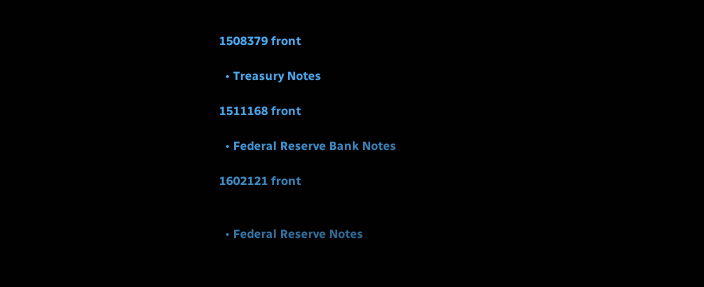1508379 front

  • Treasury Notes

1511168 front

  • Federal Reserve Bank Notes

1602121 front


  • Federal Reserve Notes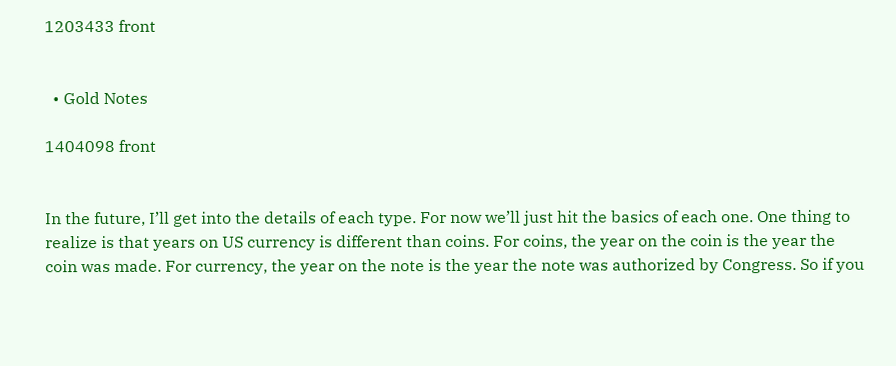1203433 front


  • Gold Notes

1404098 front


In the future, I’ll get into the details of each type. For now we’ll just hit the basics of each one. One thing to realize is that years on US currency is different than coins. For coins, the year on the coin is the year the coin was made. For currency, the year on the note is the year the note was authorized by Congress. So if you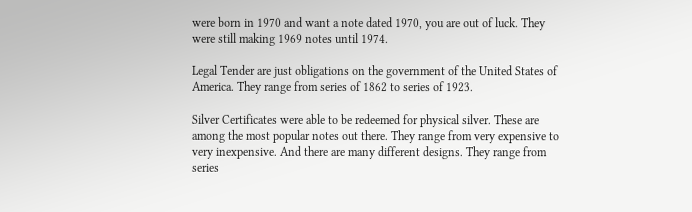were born in 1970 and want a note dated 1970, you are out of luck. They were still making 1969 notes until 1974.

Legal Tender are just obligations on the government of the United States of America. They range from series of 1862 to series of 1923.

Silver Certificates were able to be redeemed for physical silver. These are among the most popular notes out there. They range from very expensive to very inexpensive. And there are many different designs. They range from series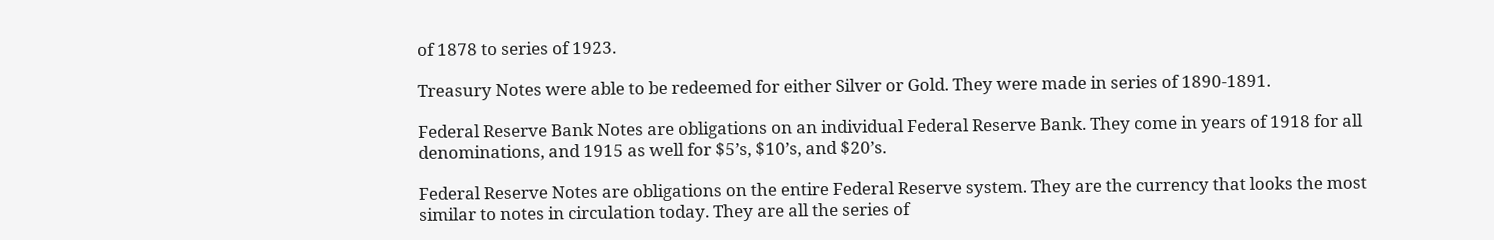of 1878 to series of 1923.

Treasury Notes were able to be redeemed for either Silver or Gold. They were made in series of 1890-1891.

Federal Reserve Bank Notes are obligations on an individual Federal Reserve Bank. They come in years of 1918 for all denominations, and 1915 as well for $5’s, $10’s, and $20’s.

Federal Reserve Notes are obligations on the entire Federal Reserve system. They are the currency that looks the most similar to notes in circulation today. They are all the series of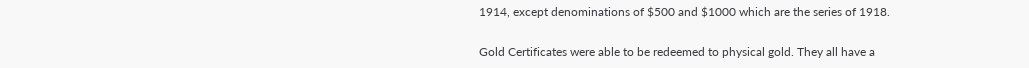1914, except denominations of $500 and $1000 which are the series of 1918.

Gold Certificates were able to be redeemed to physical gold. They all have a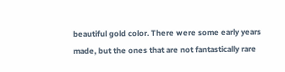beautiful gold color. There were some early years made, but the ones that are not fantastically rare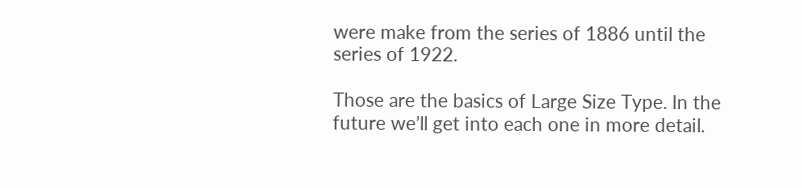were make from the series of 1886 until the series of 1922.

Those are the basics of Large Size Type. In the future we’ll get into each one in more detail.